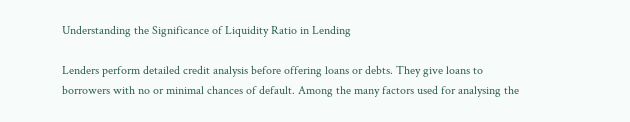Understanding the Significance of Liquidity Ratio in Lending

Lenders perform detailed credit analysis before offering loans or debts. They give loans to borrowers with no or minimal chances of default. Among the many factors used for analysing the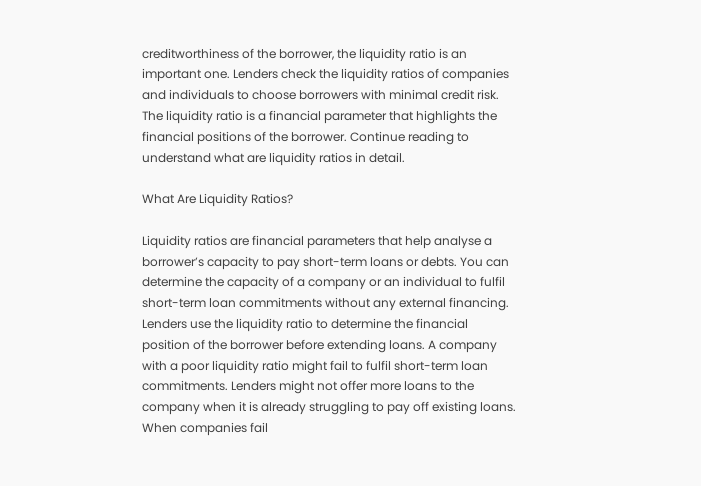creditworthiness of the borrower, the liquidity ratio is an important one. Lenders check the liquidity ratios of companies and individuals to choose borrowers with minimal credit risk. The liquidity ratio is a financial parameter that highlights the financial positions of the borrower. Continue reading to understand what are liquidity ratios in detail.

What Are Liquidity Ratios?

Liquidity ratios are financial parameters that help analyse a borrower’s capacity to pay short-term loans or debts. You can determine the capacity of a company or an individual to fulfil short-term loan commitments without any external financing. Lenders use the liquidity ratio to determine the financial position of the borrower before extending loans. A company with a poor liquidity ratio might fail to fulfil short-term loan commitments. Lenders might not offer more loans to the company when it is already struggling to pay off existing loans. When companies fail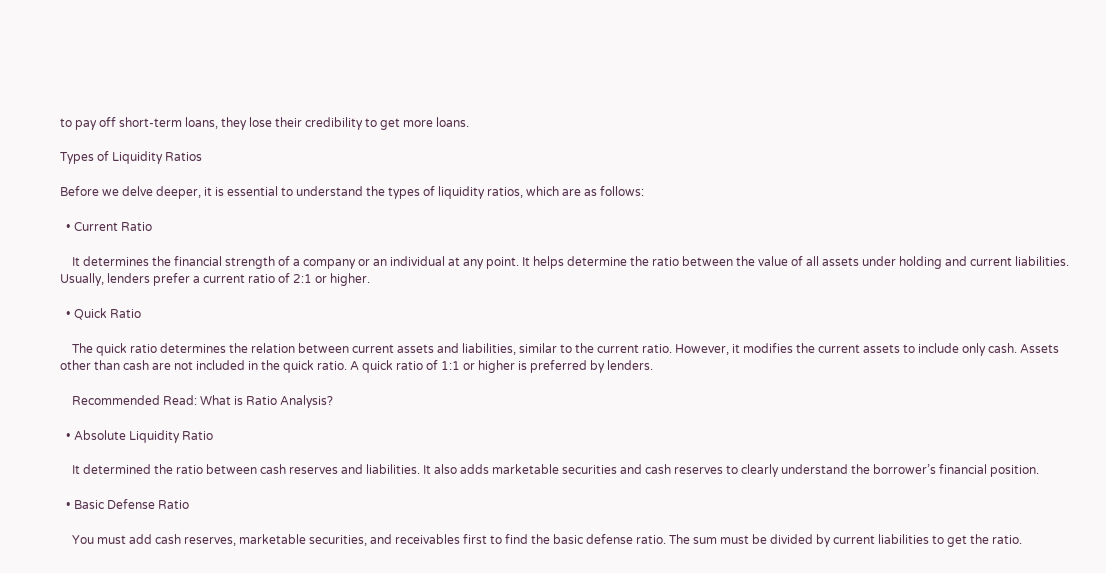to pay off short-term loans, they lose their credibility to get more loans.

Types of Liquidity Ratios

Before we delve deeper, it is essential to understand the types of liquidity ratios, which are as follows:

  • Current Ratio

    It determines the financial strength of a company or an individual at any point. It helps determine the ratio between the value of all assets under holding and current liabilities. Usually, lenders prefer a current ratio of 2:1 or higher.

  • Quick Ratio

    The quick ratio determines the relation between current assets and liabilities, similar to the current ratio. However, it modifies the current assets to include only cash. Assets other than cash are not included in the quick ratio. A quick ratio of 1:1 or higher is preferred by lenders.

    Recommended Read: What is Ratio Analysis?

  • Absolute Liquidity Ratio

    It determined the ratio between cash reserves and liabilities. It also adds marketable securities and cash reserves to clearly understand the borrower’s financial position.

  • Basic Defense Ratio

    You must add cash reserves, marketable securities, and receivables first to find the basic defense ratio. The sum must be divided by current liabilities to get the ratio.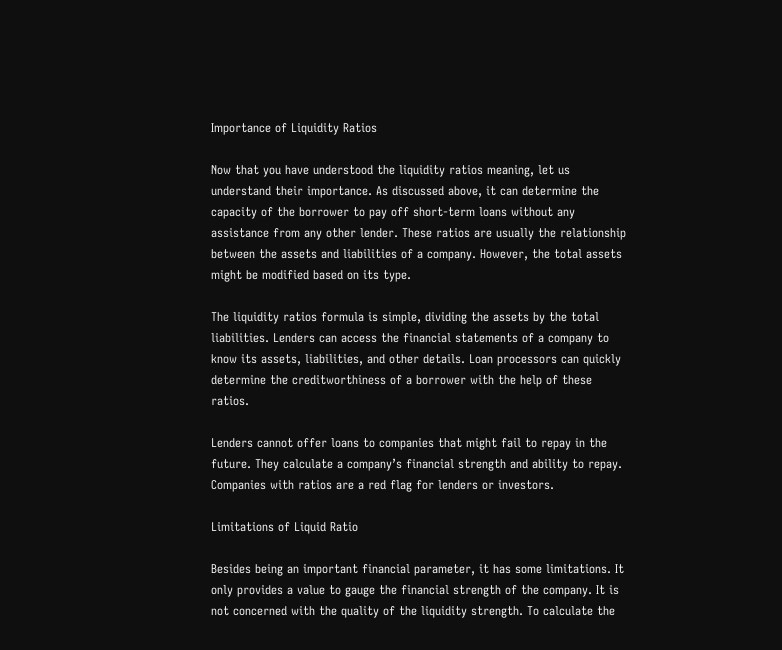Importance of Liquidity Ratios

Now that you have understood the liquidity ratios meaning, let us understand their importance. As discussed above, it can determine the capacity of the borrower to pay off short-term loans without any assistance from any other lender. These ratios are usually the relationship between the assets and liabilities of a company. However, the total assets might be modified based on its type.

The liquidity ratios formula is simple, dividing the assets by the total liabilities. Lenders can access the financial statements of a company to know its assets, liabilities, and other details. Loan processors can quickly determine the creditworthiness of a borrower with the help of these ratios.

Lenders cannot offer loans to companies that might fail to repay in the future. They calculate a company’s financial strength and ability to repay. Companies with ratios are a red flag for lenders or investors.

Limitations of Liquid Ratio

Besides being an important financial parameter, it has some limitations. It only provides a value to gauge the financial strength of the company. It is not concerned with the quality of the liquidity strength. To calculate the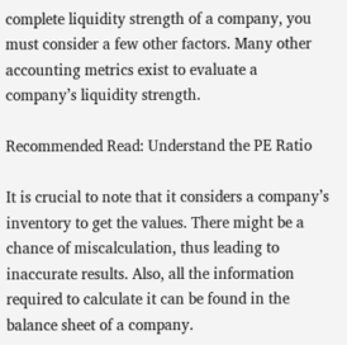complete liquidity strength of a company, you must consider a few other factors. Many other accounting metrics exist to evaluate a company’s liquidity strength.

Recommended Read: Understand the PE Ratio

It is crucial to note that it considers a company’s inventory to get the values. There might be a chance of miscalculation, thus leading to inaccurate results. Also, all the information required to calculate it can be found in the balance sheet of a company.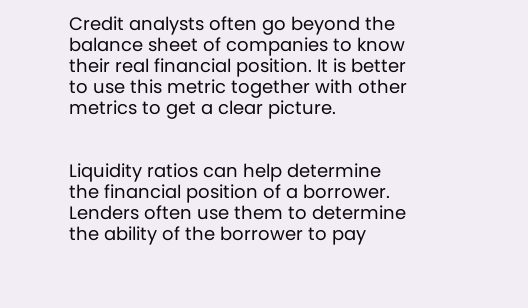Credit analysts often go beyond the balance sheet of companies to know their real financial position. It is better to use this metric together with other metrics to get a clear picture.


Liquidity ratios can help determine the financial position of a borrower. Lenders often use them to determine the ability of the borrower to pay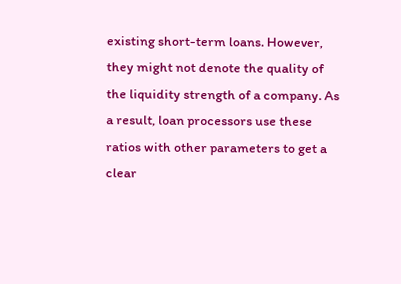existing short-term loans. However, they might not denote the quality of the liquidity strength of a company. As a result, loan processors use these ratios with other parameters to get a clear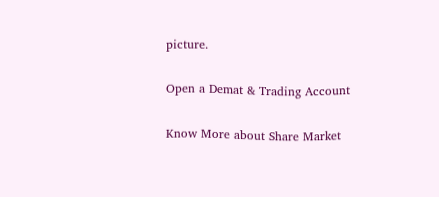picture.

Open a Demat & Trading Account

Know More about Share Market